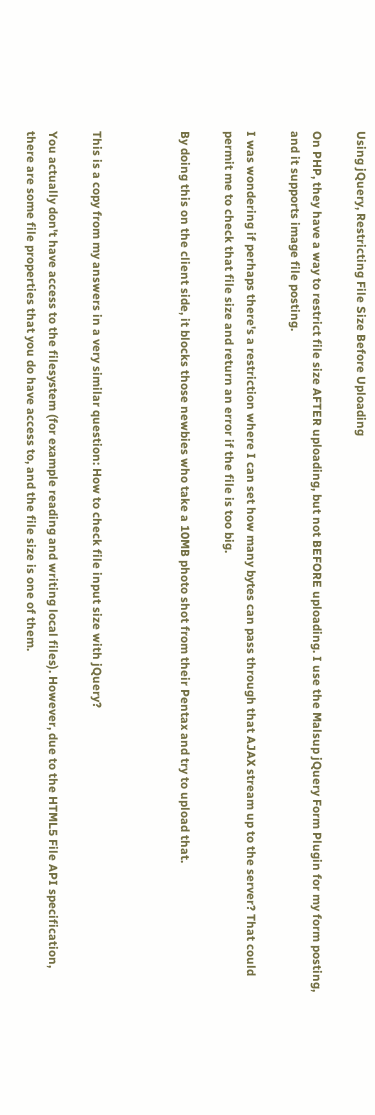Using jQuery, Restricting File Size Before Uploading

On PHP, they have a way to restrict file size AFTER uploading, but not BEFORE uploading. I use the Malsup jQuery Form Plugin for my form posting, and it supports image file posting.

I was wondering if perhaps there's a restriction where I can set how many bytes can pass through that AJAX stream up to the server? That could permit me to check that file size and return an error if the file is too big.

By doing this on the client side, it blocks those newbies who take a 10MB photo shot from their Pentax and try to upload that.



This is a copy from my answers in a very similar question: How to check file input size with jQuery?

You actually don't have access to the filesystem (for example reading and writing local files). However, due to the HTML5 File API specification, there are some file properties that you do have access to, and the file size is one of them.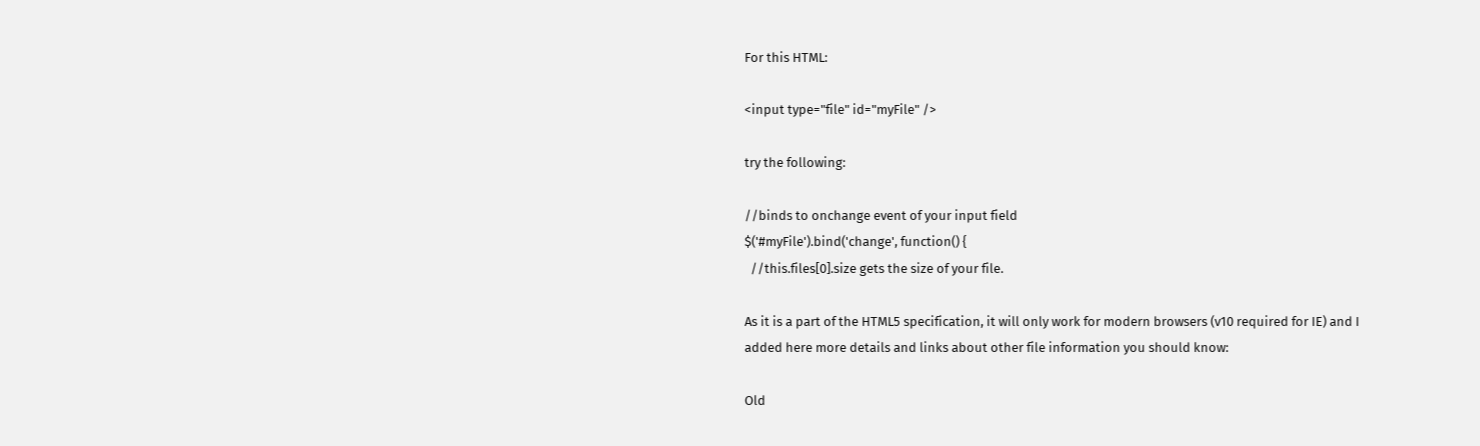For this HTML:

<input type="file" id="myFile" />

try the following:

//binds to onchange event of your input field
$('#myFile').bind('change', function() {
  //this.files[0].size gets the size of your file.

As it is a part of the HTML5 specification, it will only work for modern browsers (v10 required for IE) and I added here more details and links about other file information you should know:

Old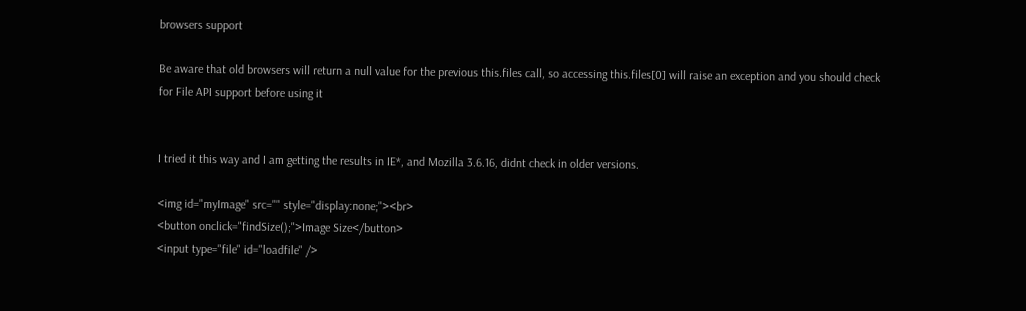browsers support

Be aware that old browsers will return a null value for the previous this.files call, so accessing this.files[0] will raise an exception and you should check for File API support before using it


I tried it this way and I am getting the results in IE*, and Mozilla 3.6.16, didnt check in older versions.

<img id="myImage" src="" style="display:none;"><br>
<button onclick="findSize();">Image Size</button>
<input type="file" id="loadfile" />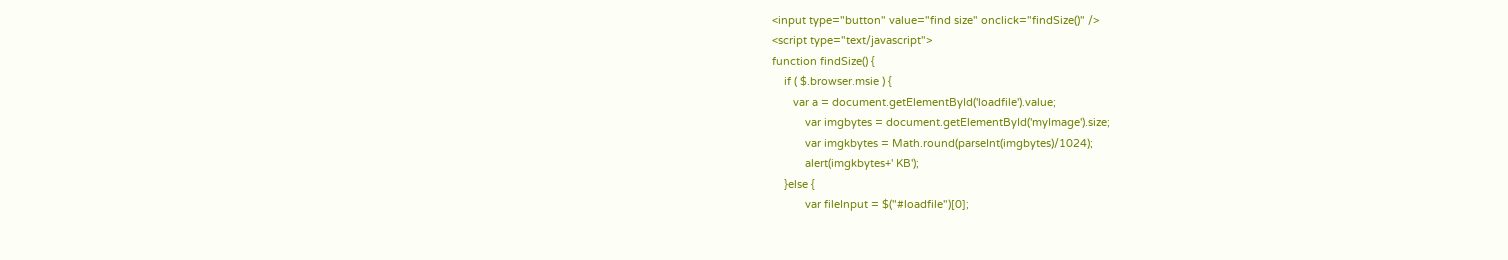<input type="button" value="find size" onclick="findSize()" />
<script type="text/javascript">
function findSize() {
    if ( $.browser.msie ) {
       var a = document.getElementById('loadfile').value;
           var imgbytes = document.getElementById('myImage').size;
           var imgkbytes = Math.round(parseInt(imgbytes)/1024);
           alert(imgkbytes+' KB');
    }else {
           var fileInput = $("#loadfile")[0];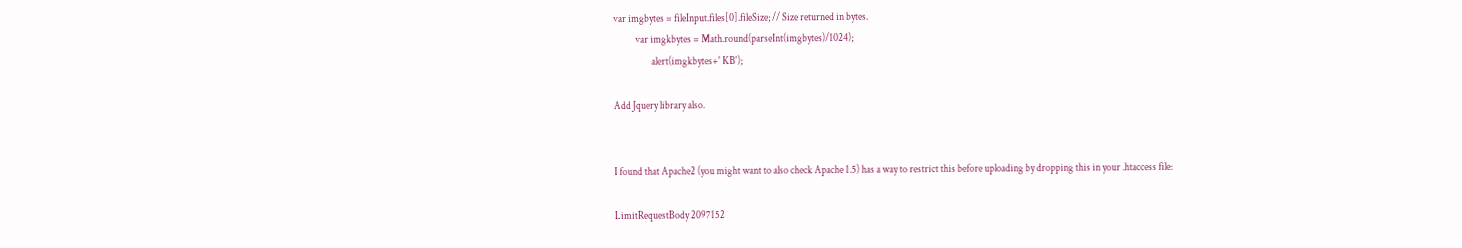var imgbytes = fileInput.files[0].fileSize; // Size returned in bytes.
           var imgkbytes = Math.round(parseInt(imgbytes)/1024);
                   alert(imgkbytes+' KB');

Add Jquery library also.


I found that Apache2 (you might want to also check Apache 1.5) has a way to restrict this before uploading by dropping this in your .htaccess file:

LimitRequestBody 2097152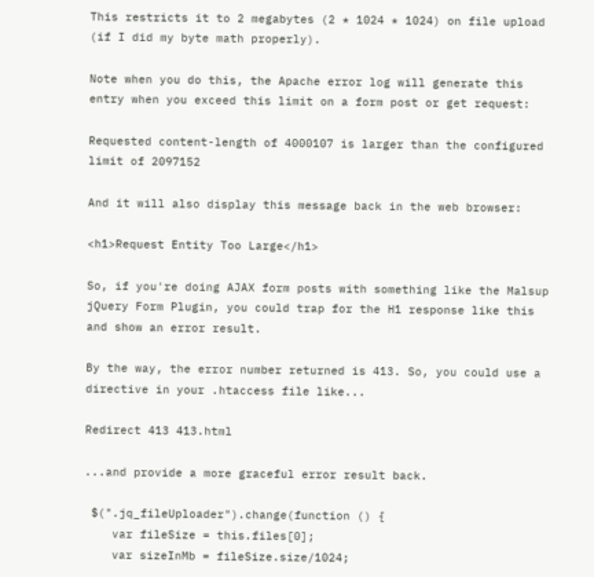This restricts it to 2 megabytes (2 * 1024 * 1024) on file upload (if I did my byte math properly).

Note when you do this, the Apache error log will generate this entry when you exceed this limit on a form post or get request:

Requested content-length of 4000107 is larger than the configured limit of 2097152

And it will also display this message back in the web browser:

<h1>Request Entity Too Large</h1>

So, if you're doing AJAX form posts with something like the Malsup jQuery Form Plugin, you could trap for the H1 response like this and show an error result.

By the way, the error number returned is 413. So, you could use a directive in your .htaccess file like...

Redirect 413 413.html

...and provide a more graceful error result back.

 $(".jq_fileUploader").change(function () {
    var fileSize = this.files[0];
    var sizeInMb = fileSize.size/1024;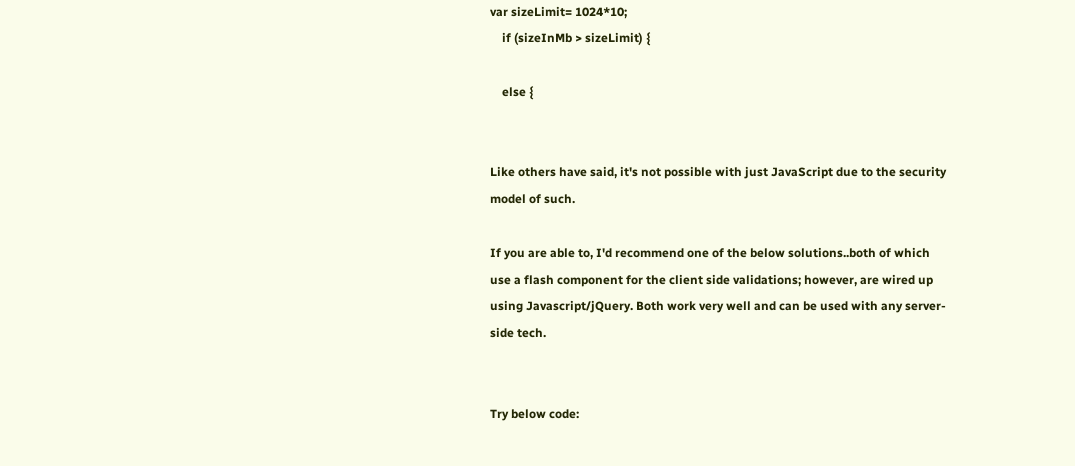var sizeLimit= 1024*10;
    if (sizeInMb > sizeLimit) {

    else {


Like others have said, it's not possible with just JavaScript due to the security model of such.

If you are able to, I'd recommend one of the below solutions..both of which use a flash component for the client side validations; however, are wired up using Javascript/jQuery. Both work very well and can be used with any server-side tech.


Try below code: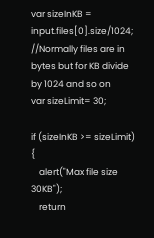var sizeInKB = input.files[0].size/1024; //Normally files are in bytes but for KB divide by 1024 and so on
var sizeLimit= 30;

if (sizeInKB >= sizeLimit) {
    alert("Max file size 30KB");
    return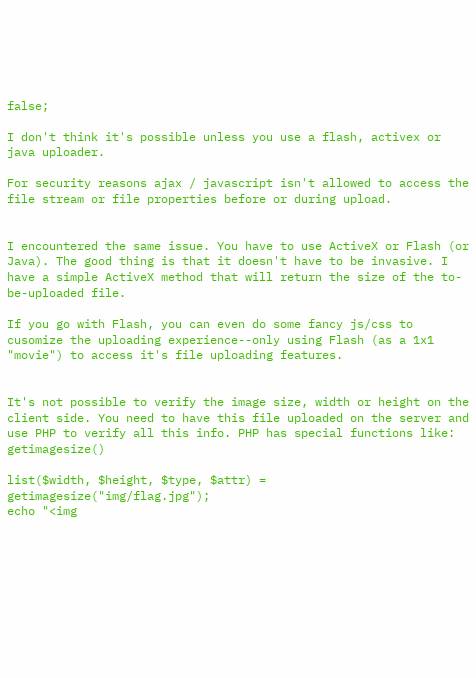false;

I don't think it's possible unless you use a flash, activex or java uploader.

For security reasons ajax / javascript isn't allowed to access the file stream or file properties before or during upload.


I encountered the same issue. You have to use ActiveX or Flash (or Java). The good thing is that it doesn't have to be invasive. I have a simple ActiveX method that will return the size of the to-be-uploaded file.

If you go with Flash, you can even do some fancy js/css to cusomize the uploading experience--only using Flash (as a 1x1 "movie") to access it's file uploading features.


It's not possible to verify the image size, width or height on the client side. You need to have this file uploaded on the server and use PHP to verify all this info. PHP has special functions like: getimagesize()

list($width, $height, $type, $attr) = getimagesize("img/flag.jpg");
echo "<img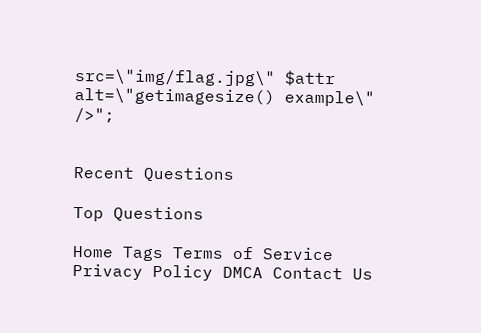src=\"img/flag.jpg\" $attr alt=\"getimagesize() example\" />";


Recent Questions

Top Questions

Home Tags Terms of Service Privacy Policy DMCA Contact Us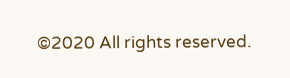©2020 All rights reserved.